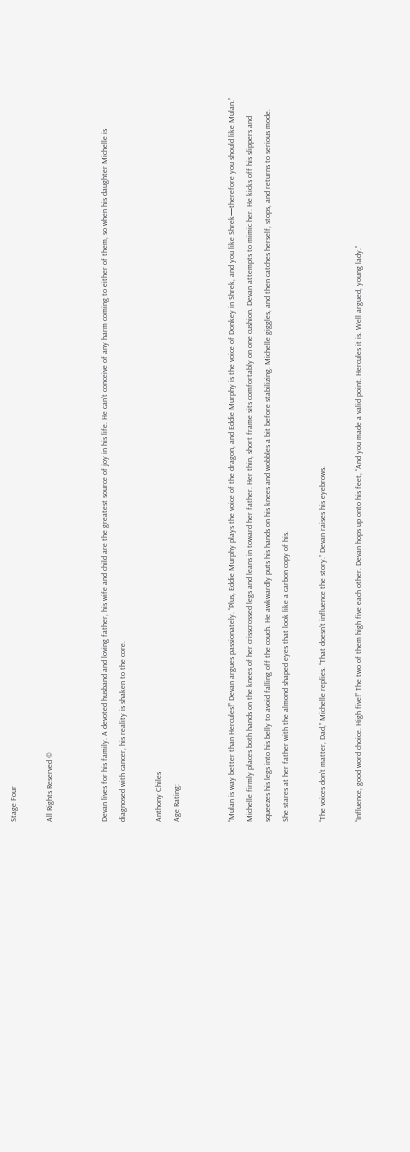Stage Four

All Rights Reserved ©


Devan lives for his family. A devoted husband and loving father, his wife and child are the greatest source of joy in his life. He can’t conceive of any harm coming to either of them, so when his daughter Michelle is diagnosed with cancer, his reality is shaken to the core.

Anthony Chiles
Age Rating:


“Mulan is way better than Hercules!” Devan argues passionately. “Plus, Eddie Murphy plays the voice of the dragon, and Eddie Murphy is the voice of Donkey in Shrek, and you like Shrek—therefore you should like Mulan.” Michelle firmly places both hands on the knees of her crisscrossed legs and leans in toward her father. Her thin, short frame sits comfortably on one cushion. Devan attempts to mimic her. He kicks off his slippers and squeezes his legs into his belly to avoid falling off the couch. He awkwardly puts his hands on his knees and wobbles a bit before stabilizing. Michelle giggles, and then catches herself, stops, and returns to serious mode. She stares at her father with the almond shaped eyes that look like a carbon copy of his.

“The voices don’t matter, Dad,” Michelle replies. “That doesn’t influence the story.” Devan raises his eyebrows.

“Influence, good word choice. High five!” The two of them high five each other. Devan hops up onto his feet, “And you made a valid point. Hercules it is. Well argued, young lady.”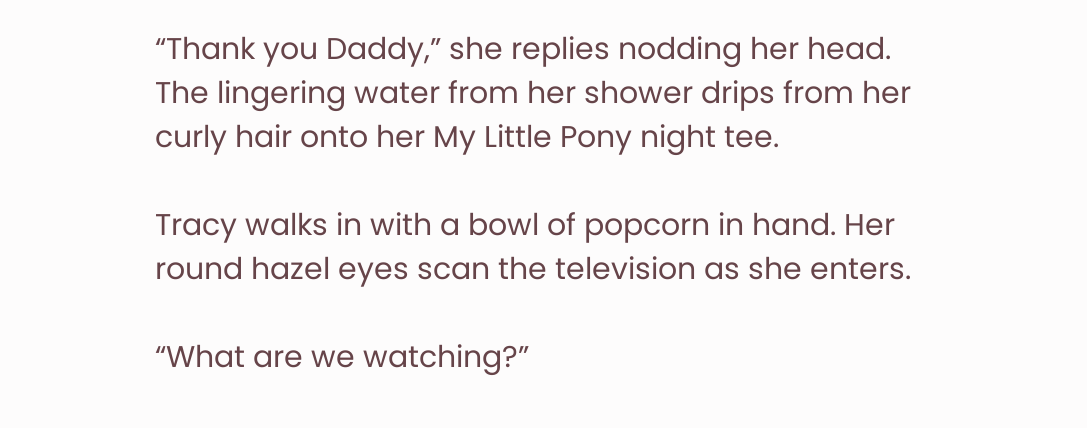“Thank you Daddy,” she replies nodding her head. The lingering water from her shower drips from her curly hair onto her My Little Pony night tee.

Tracy walks in with a bowl of popcorn in hand. Her round hazel eyes scan the television as she enters.

“What are we watching?”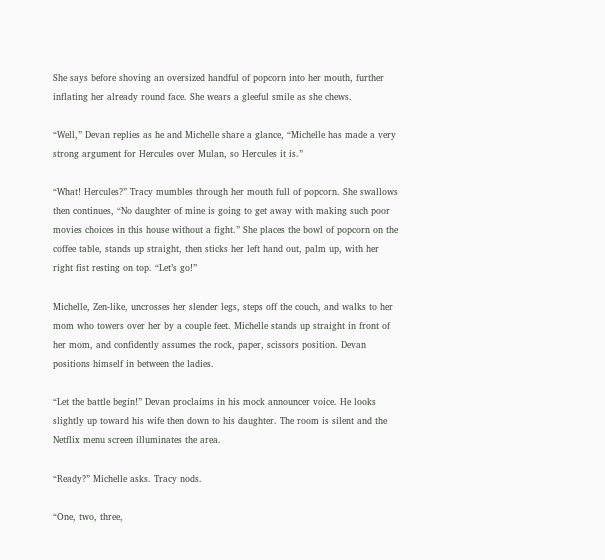She says before shoving an oversized handful of popcorn into her mouth, further inflating her already round face. She wears a gleeful smile as she chews.

“Well,” Devan replies as he and Michelle share a glance, “Michelle has made a very strong argument for Hercules over Mulan, so Hercules it is.”

“What! Hercules?” Tracy mumbles through her mouth full of popcorn. She swallows then continues, “No daughter of mine is going to get away with making such poor movies choices in this house without a fight.” She places the bowl of popcorn on the coffee table, stands up straight, then sticks her left hand out, palm up, with her right fist resting on top. “Let’s go!”

Michelle, Zen-like, uncrosses her slender legs, steps off the couch, and walks to her mom who towers over her by a couple feet. Michelle stands up straight in front of her mom, and confidently assumes the rock, paper, scissors position. Devan positions himself in between the ladies.

“Let the battle begin!” Devan proclaims in his mock announcer voice. He looks slightly up toward his wife then down to his daughter. The room is silent and the Netflix menu screen illuminates the area.

“Ready?” Michelle asks. Tracy nods.

“One, two, three,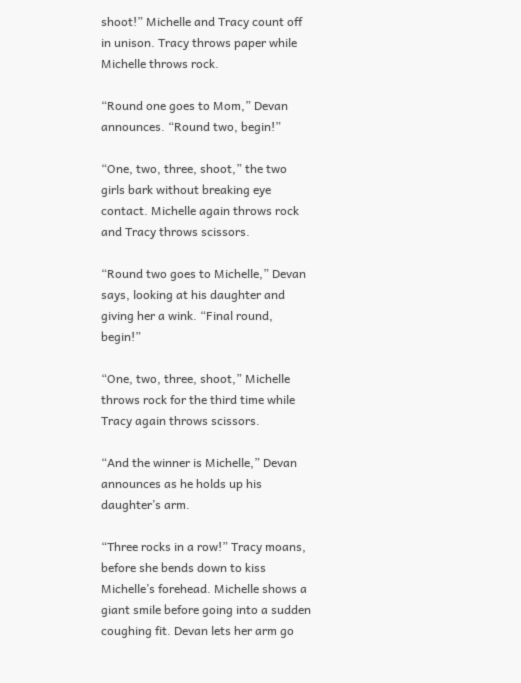shoot!” Michelle and Tracy count off in unison. Tracy throws paper while Michelle throws rock.

“Round one goes to Mom,” Devan announces. “Round two, begin!”

“One, two, three, shoot,” the two girls bark without breaking eye contact. Michelle again throws rock and Tracy throws scissors.

“Round two goes to Michelle,” Devan says, looking at his daughter and giving her a wink. “Final round, begin!”

“One, two, three, shoot,” Michelle throws rock for the third time while Tracy again throws scissors.

“And the winner is Michelle,” Devan announces as he holds up his daughter’s arm.

“Three rocks in a row!” Tracy moans, before she bends down to kiss Michelle’s forehead. Michelle shows a giant smile before going into a sudden coughing fit. Devan lets her arm go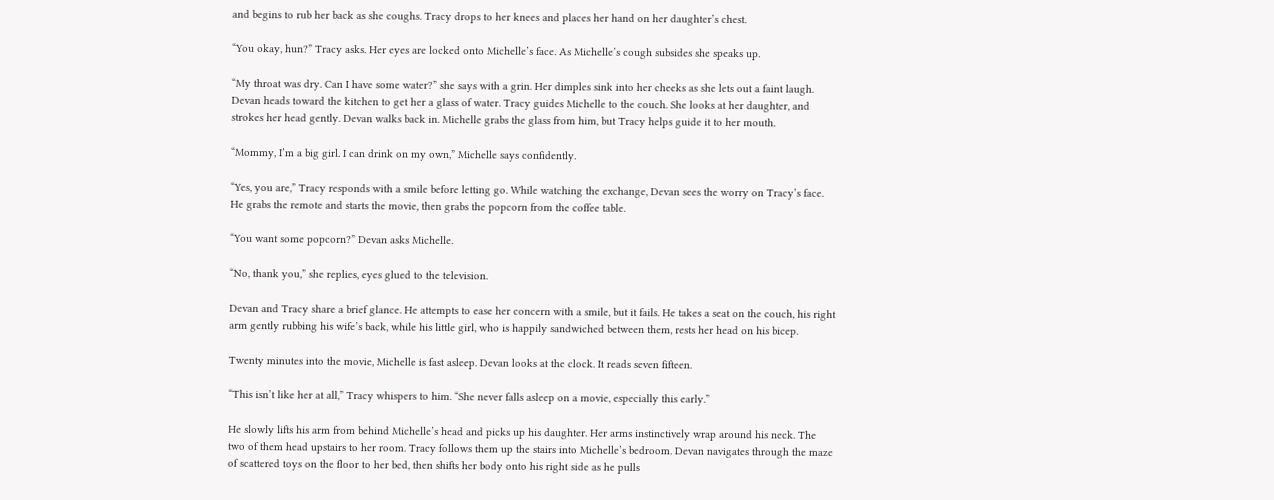and begins to rub her back as she coughs. Tracy drops to her knees and places her hand on her daughter’s chest.

“You okay, hun?” Tracy asks. Her eyes are locked onto Michelle’s face. As Michelle’s cough subsides she speaks up.

“My throat was dry. Can I have some water?” she says with a grin. Her dimples sink into her cheeks as she lets out a faint laugh. Devan heads toward the kitchen to get her a glass of water. Tracy guides Michelle to the couch. She looks at her daughter, and strokes her head gently. Devan walks back in. Michelle grabs the glass from him, but Tracy helps guide it to her mouth.

“Mommy, I’m a big girl. I can drink on my own,” Michelle says confidently.

“Yes, you are,” Tracy responds with a smile before letting go. While watching the exchange, Devan sees the worry on Tracy’s face. He grabs the remote and starts the movie, then grabs the popcorn from the coffee table.

“You want some popcorn?” Devan asks Michelle.

“No, thank you,” she replies, eyes glued to the television.

Devan and Tracy share a brief glance. He attempts to ease her concern with a smile, but it fails. He takes a seat on the couch, his right arm gently rubbing his wife’s back, while his little girl, who is happily sandwiched between them, rests her head on his bicep.

Twenty minutes into the movie, Michelle is fast asleep. Devan looks at the clock. It reads seven fifteen.

“This isn’t like her at all,” Tracy whispers to him. “She never falls asleep on a movie, especially this early.”

He slowly lifts his arm from behind Michelle’s head and picks up his daughter. Her arms instinctively wrap around his neck. The two of them head upstairs to her room. Tracy follows them up the stairs into Michelle’s bedroom. Devan navigates through the maze of scattered toys on the floor to her bed, then shifts her body onto his right side as he pulls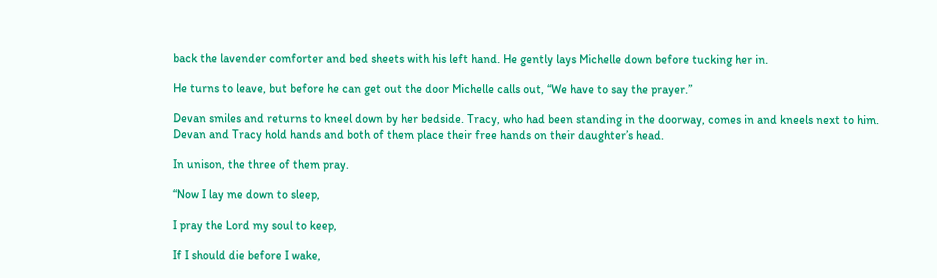back the lavender comforter and bed sheets with his left hand. He gently lays Michelle down before tucking her in.

He turns to leave, but before he can get out the door Michelle calls out, “We have to say the prayer.”

Devan smiles and returns to kneel down by her bedside. Tracy, who had been standing in the doorway, comes in and kneels next to him. Devan and Tracy hold hands and both of them place their free hands on their daughter’s head.

In unison, the three of them pray.

“Now I lay me down to sleep,

I pray the Lord my soul to keep,

If I should die before I wake,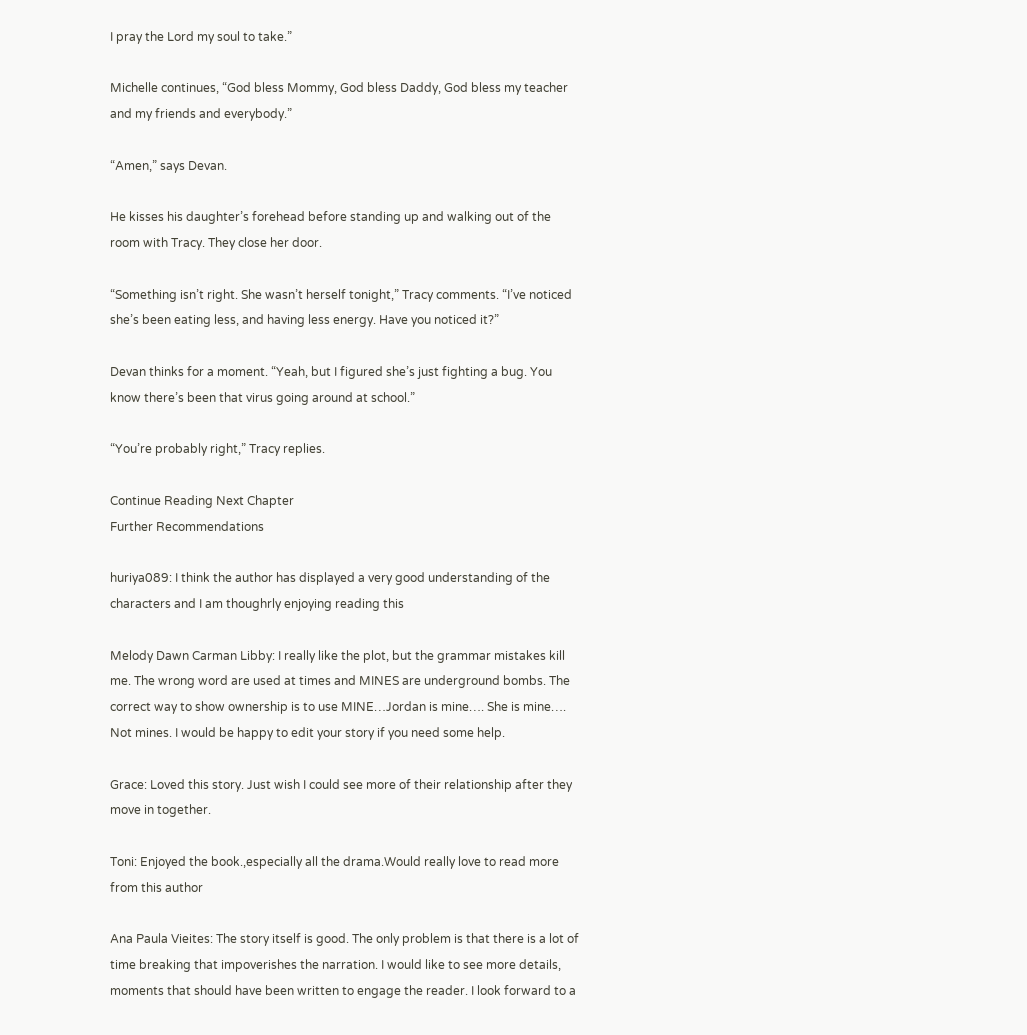I pray the Lord my soul to take.”

Michelle continues, “God bless Mommy, God bless Daddy, God bless my teacher and my friends and everybody.”

“Amen,” says Devan.

He kisses his daughter’s forehead before standing up and walking out of the room with Tracy. They close her door.

“Something isn’t right. She wasn’t herself tonight,” Tracy comments. “I’ve noticed she’s been eating less, and having less energy. Have you noticed it?”

Devan thinks for a moment. “Yeah, but I figured she’s just fighting a bug. You know there’s been that virus going around at school.”

“You’re probably right,” Tracy replies.

Continue Reading Next Chapter
Further Recommendations

huriya089: I think the author has displayed a very good understanding of the characters and I am thoughrly enjoying reading this

Melody Dawn Carman Libby: I really like the plot, but the grammar mistakes kill me. The wrong word are used at times and MINES are underground bombs. The correct way to show ownership is to use MINE…Jordan is mine…. She is mine…. Not mines. I would be happy to edit your story if you need some help.

Grace: Loved this story. Just wish I could see more of their relationship after they move in together.

Toni: Enjoyed the book.,especially all the drama.Would really love to read more from this author

Ana Paula Vieites: The story itself is good. The only problem is that there is a lot of time breaking that impoverishes the narration. I would like to see more details, moments that should have been written to engage the reader. I look forward to a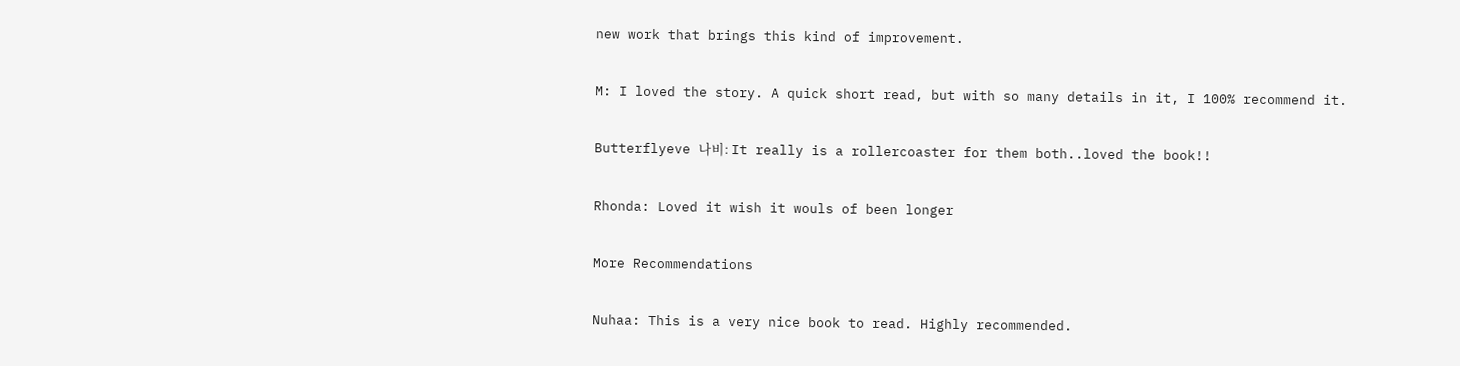new work that brings this kind of improvement.

M: I loved the story. A quick short read, but with so many details in it, I 100% recommend it.

Butterflyeve 나비: It really is a rollercoaster for them both..loved the book!!

Rhonda: Loved it wish it wouls of been longer

More Recommendations

Nuhaa: This is a very nice book to read. Highly recommended.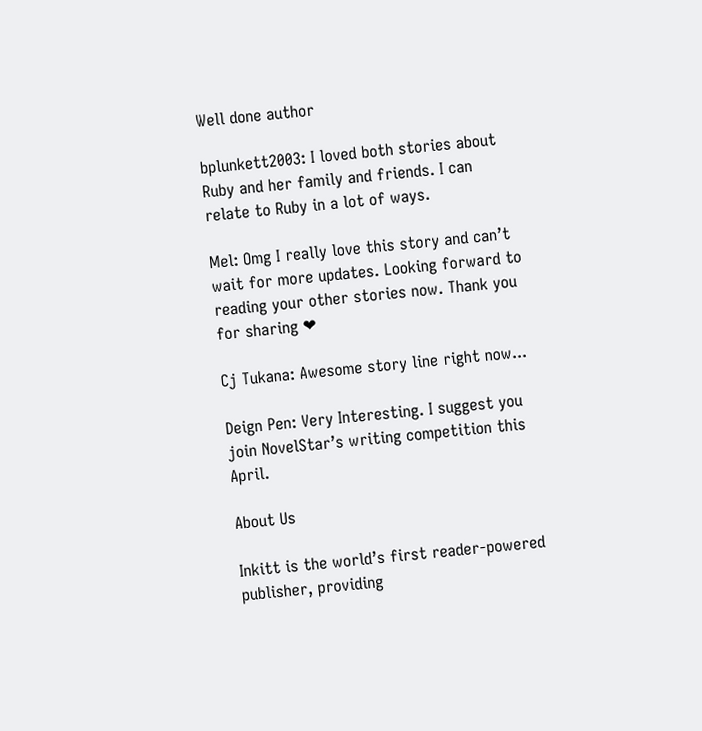Well done author

bplunkett2003: I loved both stories about Ruby and her family and friends. I can relate to Ruby in a lot of ways.

Mel: Omg I really love this story and can’t wait for more updates. Looking forward to reading your other stories now. Thank you for sharing ❤

Cj Tukana: Awesome story line right now...

Deign Pen: Very Interesting. I suggest you join NovelStar’s writing competition this April.

About Us

Inkitt is the world’s first reader-powered publisher, providing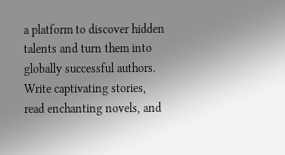a platform to discover hidden talents and turn them into globally successful authors. Write captivating stories, read enchanting novels, and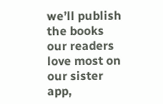we’ll publish the books our readers love most on our sister app,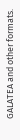GALATEA and other formats.